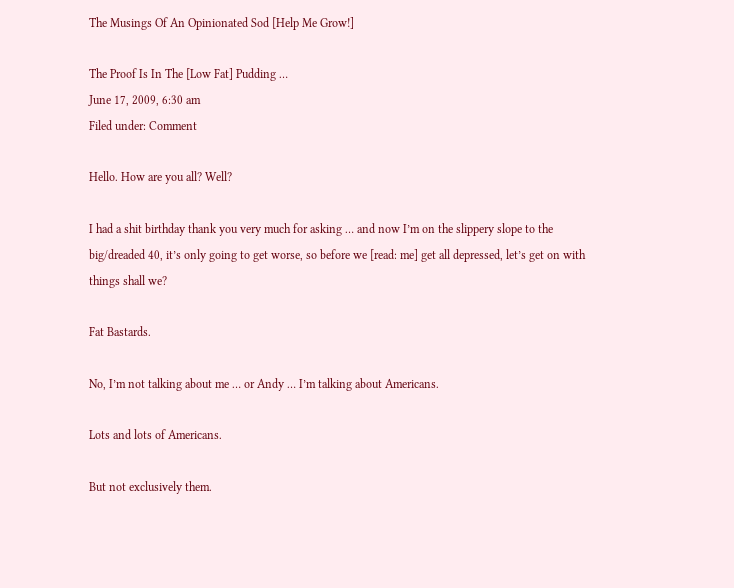The Musings Of An Opinionated Sod [Help Me Grow!]

The Proof Is In The [Low Fat] Pudding …
June 17, 2009, 6:30 am
Filed under: Comment

Hello. How are you all? Well?

I had a shit birthday thank you very much for asking … and now I’m on the slippery slope to the big/dreaded 40, it’s only going to get worse, so before we [read: me] get all depressed, let’s get on with things shall we?

Fat Bastards.

No, I’m not talking about me … or Andy … I’m talking about Americans.

Lots and lots of Americans.

But not exclusively them.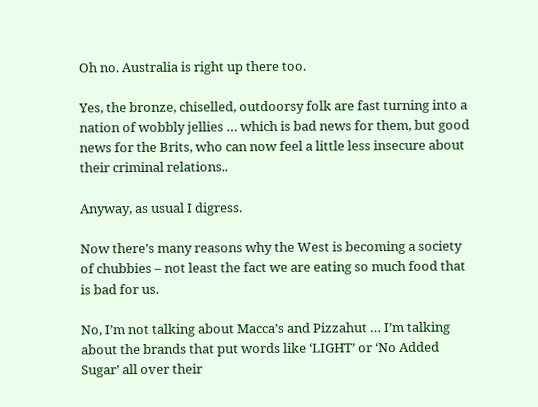Oh no. Australia is right up there too.

Yes, the bronze, chiselled, outdoorsy folk are fast turning into a nation of wobbly jellies … which is bad news for them, but good news for the Brits, who can now feel a little less insecure about their criminal relations..

Anyway, as usual I digress.

Now there’s many reasons why the West is becoming a society of chubbies – not least the fact we are eating so much food that is bad for us.

No, I’m not talking about Macca’s and Pizzahut … I’m talking about the brands that put words like ‘LIGHT’ or ‘No Added Sugar’ all over their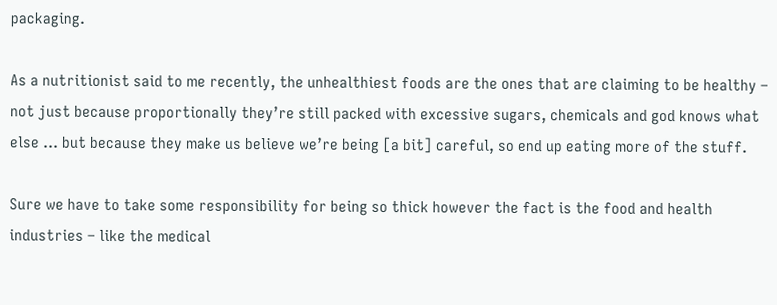packaging.

As a nutritionist said to me recently, the unhealthiest foods are the ones that are claiming to be healthy – not just because proportionally they’re still packed with excessive sugars, chemicals and god knows what else … but because they make us believe we’re being [a bit] careful, so end up eating more of the stuff.

Sure we have to take some responsibility for being so thick however the fact is the food and health industries – like the medical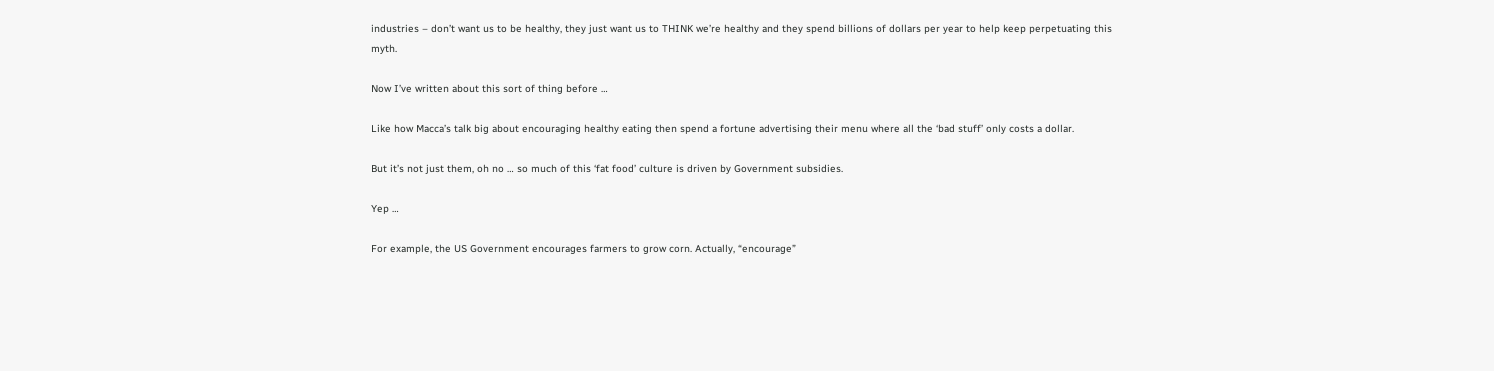industries – don’t want us to be healthy, they just want us to THINK we’re healthy and they spend billions of dollars per year to help keep perpetuating this myth.

Now I’ve written about this sort of thing before …

Like how Macca’s talk big about encouraging healthy eating then spend a fortune advertising their menu where all the ‘bad stuff’ only costs a dollar.

But it’s not just them, oh no … so much of this ‘fat food’ culture is driven by Government subsidies.

Yep …

For example, the US Government encourages farmers to grow corn. Actually, “encourage”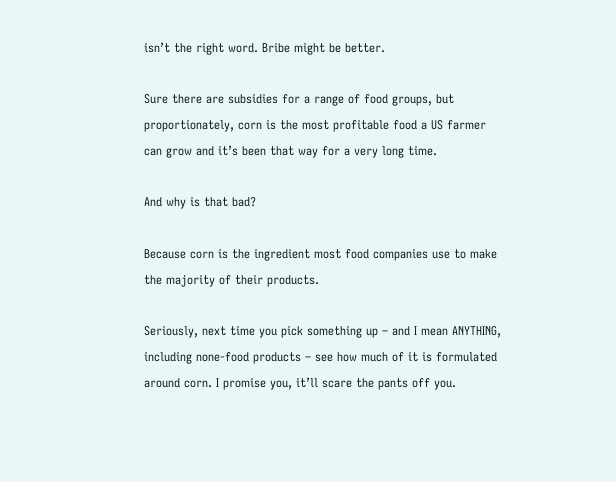isn’t the right word. Bribe might be better.

Sure there are subsidies for a range of food groups, but proportionately, corn is the most profitable food a US farmer can grow and it’s been that way for a very long time.

And why is that bad?

Because corn is the ingredient most food companies use to make the majority of their products.

Seriously, next time you pick something up – and I mean ANYTHING, including none-food products – see how much of it is formulated around corn. I promise you, it’ll scare the pants off you.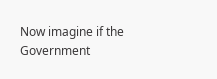Now imagine if the Government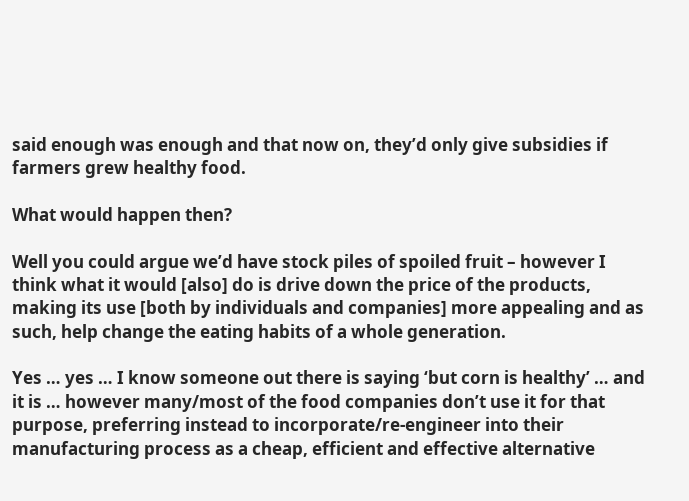said enough was enough and that now on, they’d only give subsidies if farmers grew healthy food.

What would happen then?

Well you could argue we’d have stock piles of spoiled fruit – however I think what it would [also] do is drive down the price of the products, making its use [both by individuals and companies] more appealing and as such, help change the eating habits of a whole generation.

Yes … yes … I know someone out there is saying ‘but corn is healthy’ … and it is … however many/most of the food companies don’t use it for that purpose, preferring instead to incorporate/re-engineer into their manufacturing process as a cheap, efficient and effective alternative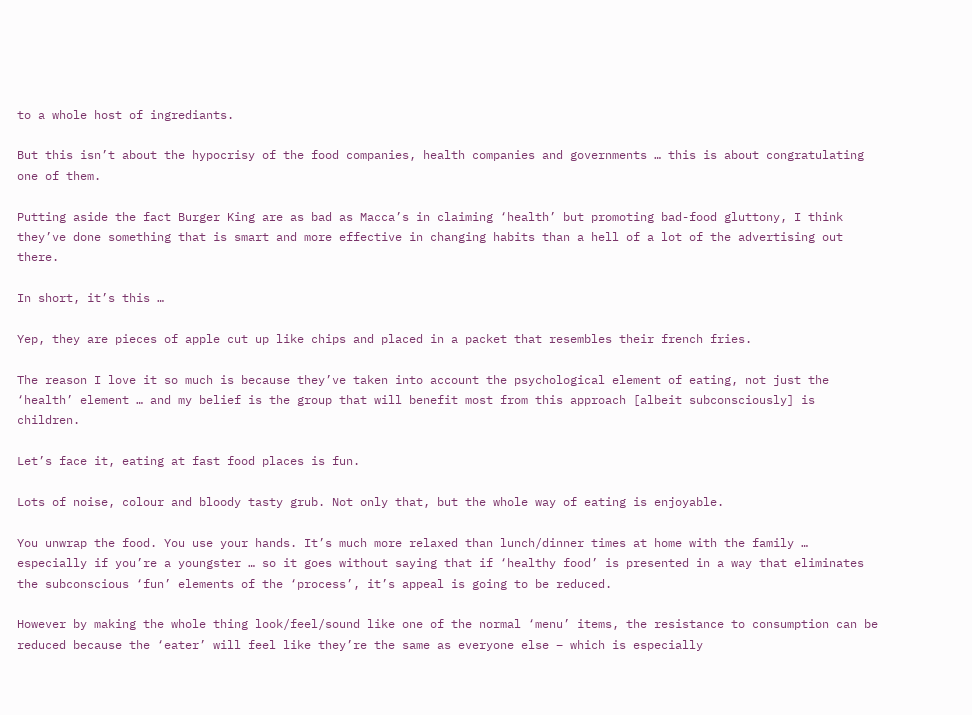to a whole host of ingrediants.

But this isn’t about the hypocrisy of the food companies, health companies and governments … this is about congratulating one of them.

Putting aside the fact Burger King are as bad as Macca’s in claiming ‘health’ but promoting bad-food gluttony, I think they’ve done something that is smart and more effective in changing habits than a hell of a lot of the advertising out there.

In short, it’s this …

Yep, they are pieces of apple cut up like chips and placed in a packet that resembles their french fries.

The reason I love it so much is because they’ve taken into account the psychological element of eating, not just the ‘health’ element … and my belief is the group that will benefit most from this approach [albeit subconsciously] is children.

Let’s face it, eating at fast food places is fun.

Lots of noise, colour and bloody tasty grub. Not only that, but the whole way of eating is enjoyable.

You unwrap the food. You use your hands. It’s much more relaxed than lunch/dinner times at home with the family … especially if you’re a youngster … so it goes without saying that if ‘healthy food’ is presented in a way that eliminates the subconscious ‘fun’ elements of the ‘process’, it’s appeal is going to be reduced.

However by making the whole thing look/feel/sound like one of the normal ‘menu’ items, the resistance to consumption can be reduced because the ‘eater’ will feel like they’re the same as everyone else – which is especially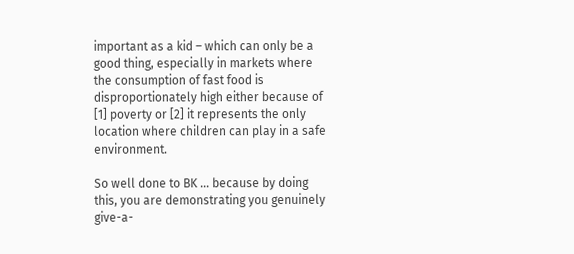important as a kid – which can only be a good thing, especially in markets where the consumption of fast food is disproportionately high either because of [1] poverty or [2] it represents the only location where children can play in a safe environment.

So well done to BK … because by doing this, you are demonstrating you genuinely give-a-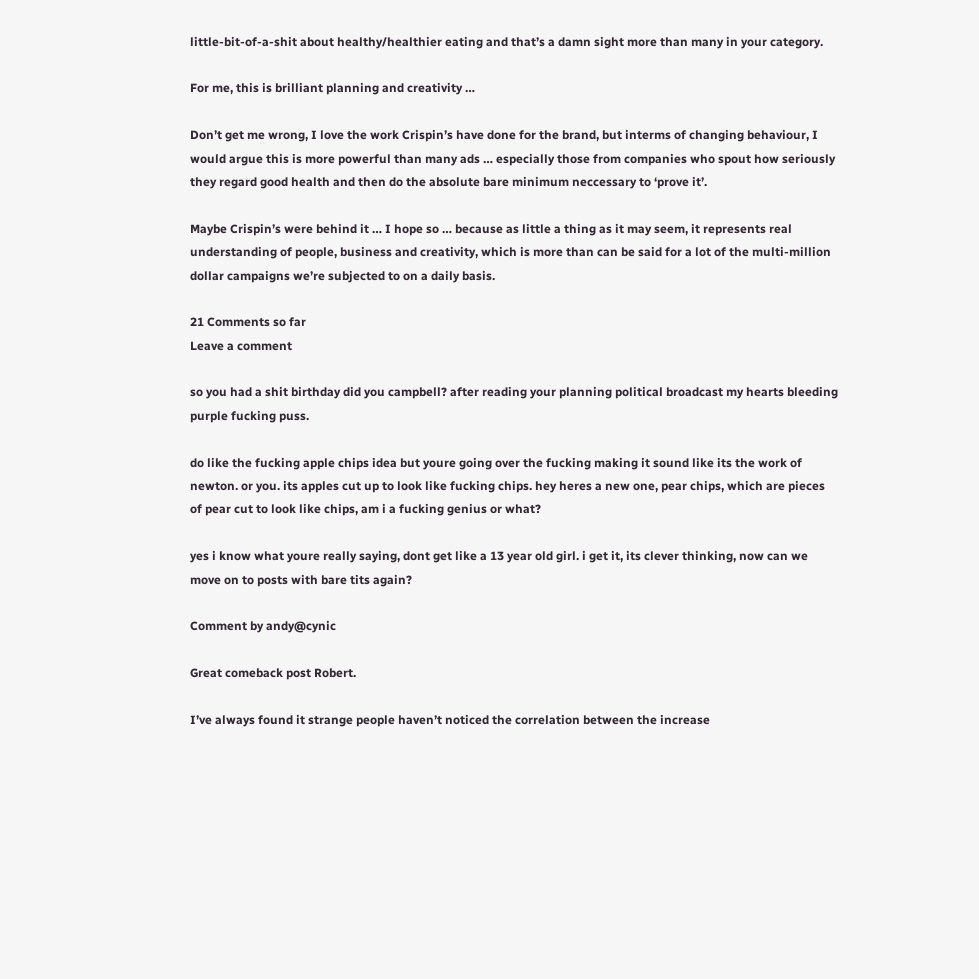little-bit-of-a-shit about healthy/healthier eating and that’s a damn sight more than many in your category.

For me, this is brilliant planning and creativity …

Don’t get me wrong, I love the work Crispin’s have done for the brand, but interms of changing behaviour, I would argue this is more powerful than many ads … especially those from companies who spout how seriously they regard good health and then do the absolute bare minimum neccessary to ‘prove it’.

Maybe Crispin’s were behind it … I hope so … because as little a thing as it may seem, it represents real understanding of people, business and creativity, which is more than can be said for a lot of the multi-million dollar campaigns we’re subjected to on a daily basis.

21 Comments so far
Leave a comment

so you had a shit birthday did you campbell? after reading your planning political broadcast my hearts bleeding purple fucking puss.

do like the fucking apple chips idea but youre going over the fucking making it sound like its the work of newton. or you. its apples cut up to look like fucking chips. hey heres a new one, pear chips, which are pieces of pear cut to look like chips, am i a fucking genius or what?

yes i know what youre really saying, dont get like a 13 year old girl. i get it, its clever thinking, now can we move on to posts with bare tits again?

Comment by andy@cynic

Great comeback post Robert.

I’ve always found it strange people haven’t noticed the correlation between the increase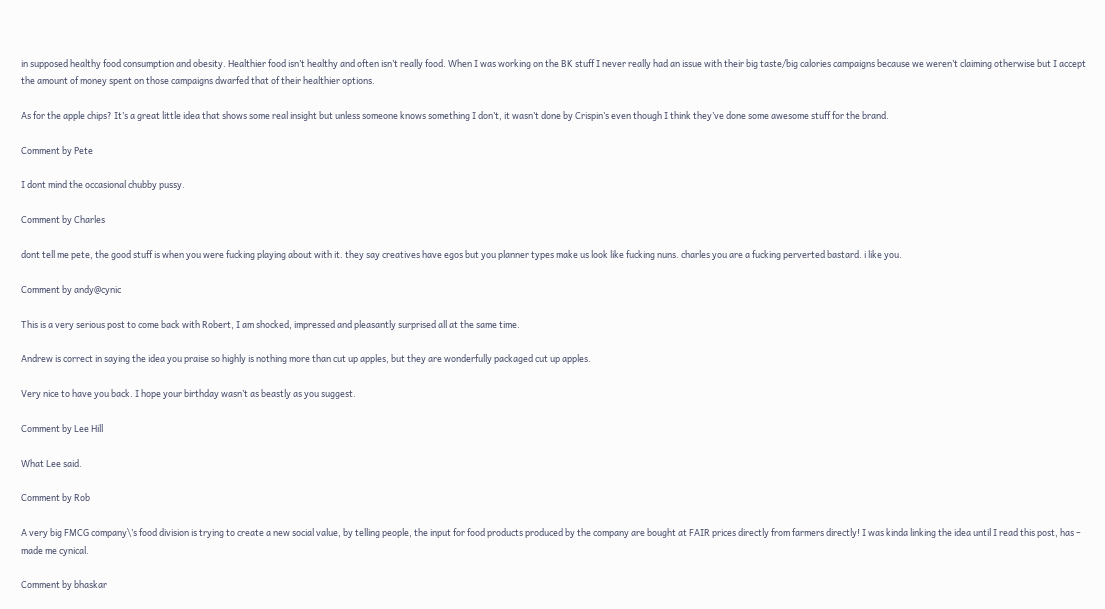in supposed healthy food consumption and obesity. Healthier food isn’t healthy and often isn’t really food. When I was working on the BK stuff I never really had an issue with their big taste/big calories campaigns because we weren’t claiming otherwise but I accept the amount of money spent on those campaigns dwarfed that of their healthier options.

As for the apple chips? It’s a great little idea that shows some real insight but unless someone knows something I don’t, it wasn’t done by Crispin’s even though I think they’ve done some awesome stuff for the brand.

Comment by Pete

I dont mind the occasional chubby pussy.

Comment by Charles

dont tell me pete, the good stuff is when you were fucking playing about with it. they say creatives have egos but you planner types make us look like fucking nuns. charles you are a fucking perverted bastard. i like you.

Comment by andy@cynic

This is a very serious post to come back with Robert, I am shocked, impressed and pleasantly surprised all at the same time.

Andrew is correct in saying the idea you praise so highly is nothing more than cut up apples, but they are wonderfully packaged cut up apples.

Very nice to have you back. I hope your birthday wasn’t as beastly as you suggest.

Comment by Lee Hill

What Lee said.

Comment by Rob

A very big FMCG company\’s food division is trying to create a new social value, by telling people, the input for food products produced by the company are bought at FAIR prices directly from farmers directly! I was kinda linking the idea until I read this post, has – made me cynical.

Comment by bhaskar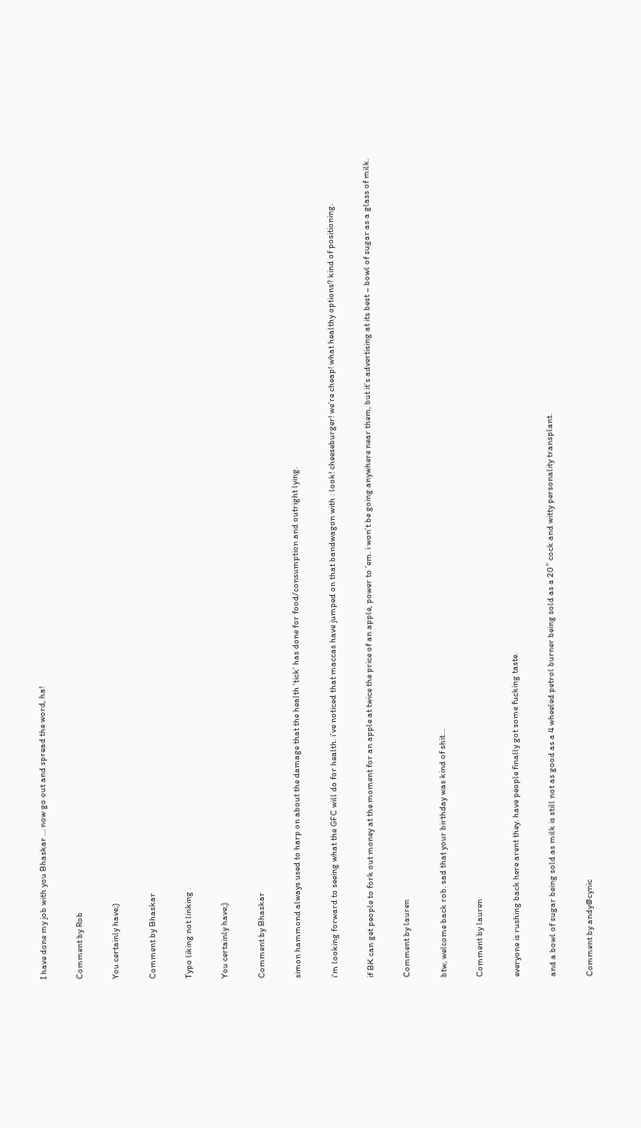I have done my job with you Bhaskar … now go out and spread the word, ha!

Comment by Rob

You certainly have;)

Comment by Bhaskar

Typo liking not linking .

You certainly have;)

Comment by Bhaskar

simon hammond always used to harp on about the damage that the health ‘tick’ has done for food/consumption and outright lying.

i’m looking forward to seeing what the GFC will do for health. i’ve noticed that maccas have jumped on that bandwagon with : look! cheeseburger! we’re cheap! what healthy options? kind of positioning.

if BK can get people to fork out money at the moment for an apple at twice the price of an apple, power to ’em. i won’t be going anywhere near them, but it’s advertising at its best – bowl of sugar as a glass of milk.

Comment by lauren

btw, welcome back rob. sad that your birthday was kind of shit…

Comment by lauren

everyone is rushing back here arent they. have people finally got some fucking taste.

and a bowl of sugar being sold as milk is still not as good as a 4 wheeled petrol burner being sold as a 20″ cock and witty personality transplant.

Comment by andy@cynic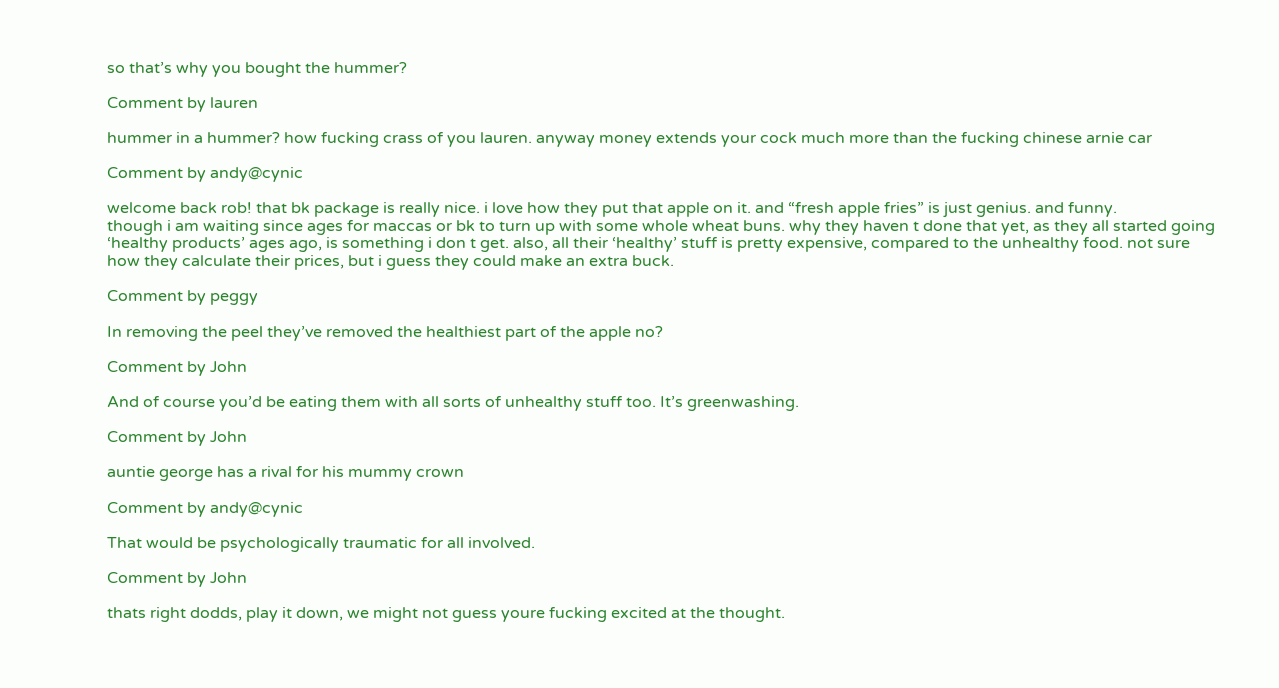so that’s why you bought the hummer?

Comment by lauren

hummer in a hummer? how fucking crass of you lauren. anyway money extends your cock much more than the fucking chinese arnie car

Comment by andy@cynic

welcome back rob! that bk package is really nice. i love how they put that apple on it. and “fresh apple fries” is just genius. and funny.
though i am waiting since ages for maccas or bk to turn up with some whole wheat buns. why they haven t done that yet, as they all started going ‘healthy products’ ages ago, is something i don t get. also, all their ‘healthy’ stuff is pretty expensive, compared to the unhealthy food. not sure how they calculate their prices, but i guess they could make an extra buck.

Comment by peggy

In removing the peel they’ve removed the healthiest part of the apple no?

Comment by John

And of course you’d be eating them with all sorts of unhealthy stuff too. It’s greenwashing.

Comment by John

auntie george has a rival for his mummy crown

Comment by andy@cynic

That would be psychologically traumatic for all involved.

Comment by John

thats right dodds, play it down, we might not guess youre fucking excited at the thought.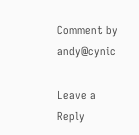Comment by andy@cynic

Leave a Reply